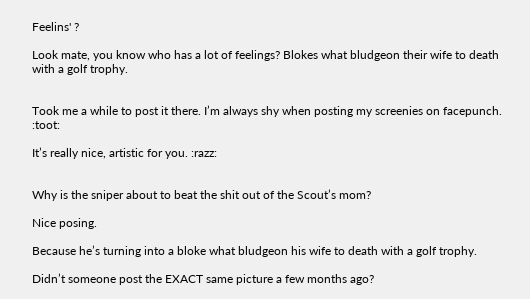Feelins' ?

Look mate, you know who has a lot of feelings? Blokes what bludgeon their wife to death with a golf trophy.


Took me a while to post it there. I’m always shy when posting my screenies on facepunch. :toot:

It’s really nice, artistic for you. :razz:


Why is the sniper about to beat the shit out of the Scout’s mom?

Nice posing.

Because he’s turning into a bloke what bludgeon his wife to death with a golf trophy.

Didn’t someone post the EXACT same picture a few months ago?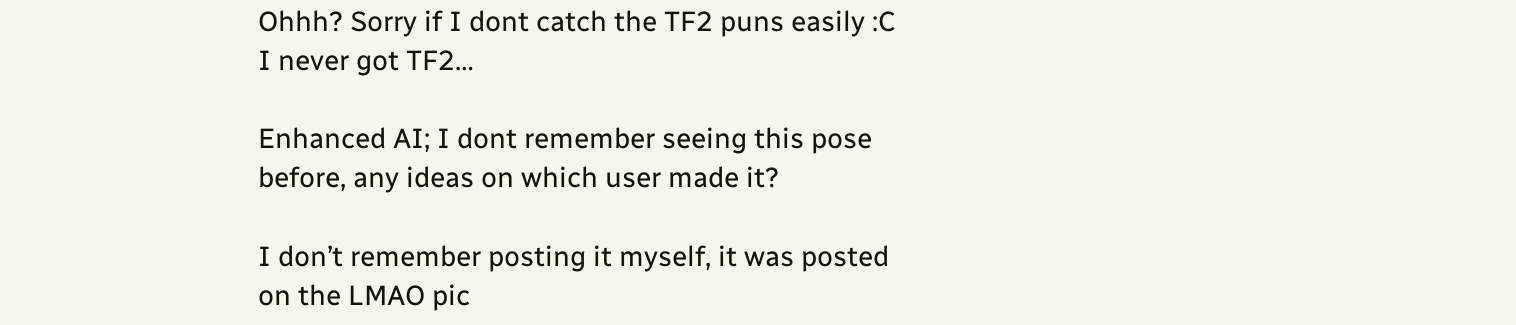Ohhh? Sorry if I dont catch the TF2 puns easily :C I never got TF2…

Enhanced AI; I dont remember seeing this pose before, any ideas on which user made it?

I don’t remember posting it myself, it was posted on the LMAO pic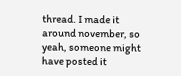thread. I made it around november, so yeah, someone might have posted it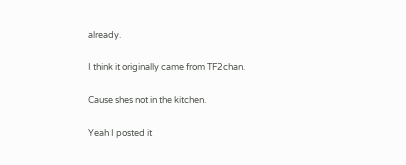already.

I think it originally came from TF2chan.

Cause shes not in the kitchen.

Yeah I posted it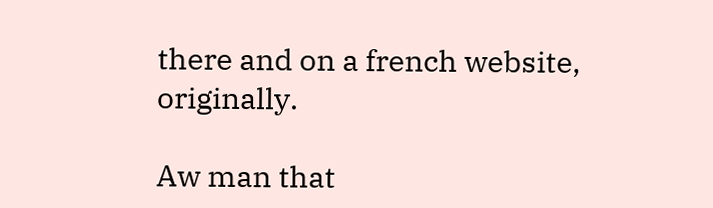there and on a french website, originally.

Aw man that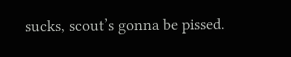sucks, scout’s gonna be pissed.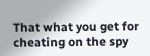That what you get for cheating on the spy